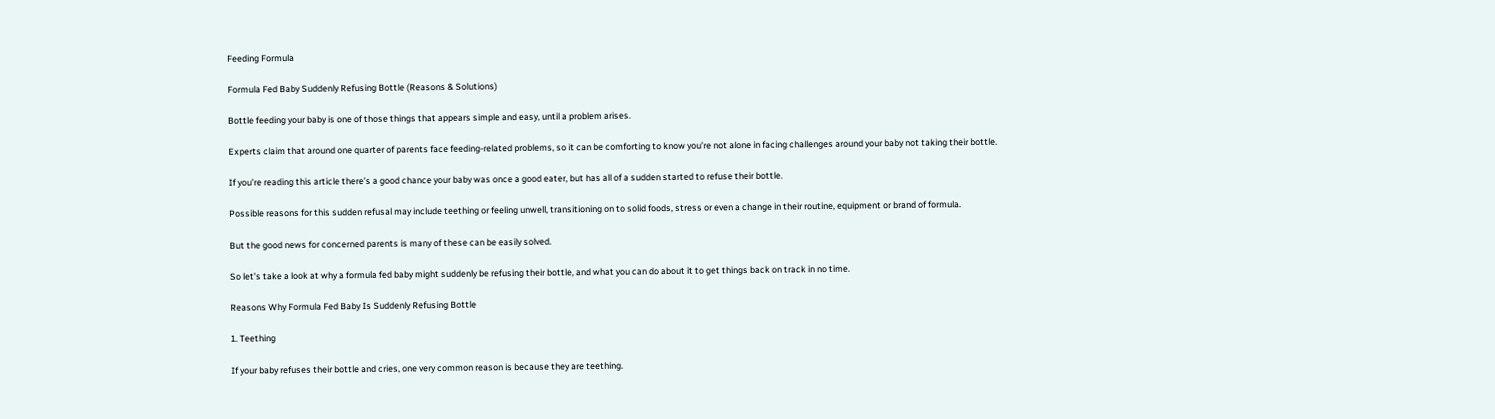Feeding Formula

Formula Fed Baby Suddenly Refusing Bottle (Reasons & Solutions)

Bottle feeding your baby is one of those things that appears simple and easy, until a problem arises.

Experts claim that around one quarter of parents face feeding-related problems, so it can be comforting to know you’re not alone in facing challenges around your baby not taking their bottle.

If you’re reading this article there’s a good chance your baby was once a good eater, but has all of a sudden started to refuse their bottle.

Possible reasons for this sudden refusal may include teething or feeling unwell, transitioning on to solid foods, stress or even a change in their routine, equipment or brand of formula.

But the good news for concerned parents is many of these can be easily solved.

So let’s take a look at why a formula fed baby might suddenly be refusing their bottle, and what you can do about it to get things back on track in no time.

Reasons Why Formula Fed Baby Is Suddenly Refusing Bottle

1. Teething

If your baby refuses their bottle and cries, one very common reason is because they are teething.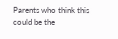Parents who think this could be the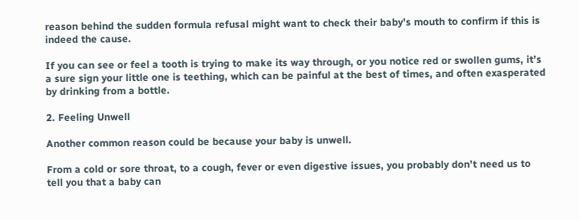reason behind the sudden formula refusal might want to check their baby’s mouth to confirm if this is indeed the cause.

If you can see or feel a tooth is trying to make its way through, or you notice red or swollen gums, it’s a sure sign your little one is teething, which can be painful at the best of times, and often exasperated by drinking from a bottle.

2. Feeling Unwell

Another common reason could be because your baby is unwell.

From a cold or sore throat, to a cough, fever or even digestive issues, you probably don’t need us to tell you that a baby can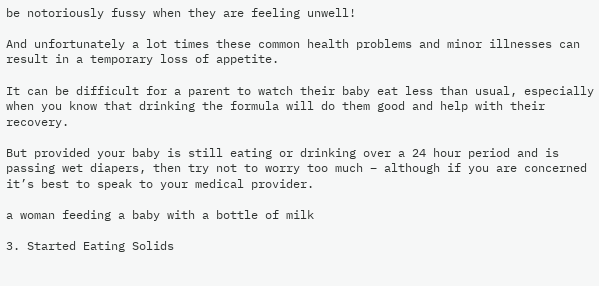be notoriously fussy when they are feeling unwell!

And unfortunately a lot times these common health problems and minor illnesses can result in a temporary loss of appetite.

It can be difficult for a parent to watch their baby eat less than usual, especially when you know that drinking the formula will do them good and help with their recovery.

But provided your baby is still eating or drinking over a 24 hour period and is passing wet diapers, then try not to worry too much – although if you are concerned it’s best to speak to your medical provider.

a woman feeding a baby with a bottle of milk

3. Started Eating Solids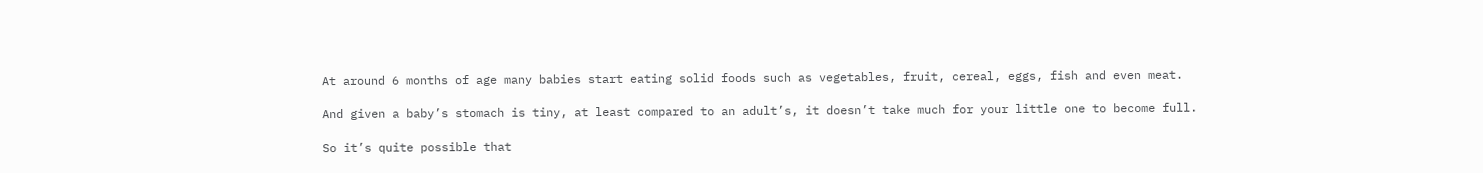At around 6 months of age many babies start eating solid foods such as vegetables, fruit, cereal, eggs, fish and even meat.

And given a baby’s stomach is tiny, at least compared to an adult’s, it doesn’t take much for your little one to become full.

So it’s quite possible that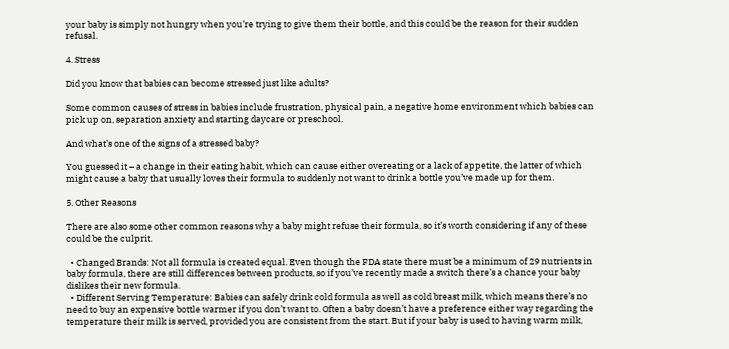your baby is simply not hungry when you’re trying to give them their bottle, and this could be the reason for their sudden refusal.

4. Stress

Did you know that babies can become stressed just like adults?

Some common causes of stress in babies include frustration, physical pain, a negative home environment which babies can pick up on, separation anxiety and starting daycare or preschool.

And what’s one of the signs of a stressed baby?

You guessed it – a change in their eating habit, which can cause either overeating or a lack of appetite, the latter of which might cause a baby that usually loves their formula to suddenly not want to drink a bottle you’ve made up for them.

5. Other Reasons

There are also some other common reasons why a baby might refuse their formula, so it’s worth considering if any of these could be the culprit.

  • Changed Brands: Not all formula is created equal. Even though the FDA state there must be a minimum of 29 nutrients in baby formula, there are still differences between products, so if you’ve recently made a switch there’s a chance your baby dislikes their new formula.
  • Different Serving Temperature: Babies can safely drink cold formula as well as cold breast milk, which means there’s no need to buy an expensive bottle warmer if you don’t want to. Often a baby doesn’t have a preference either way regarding the temperature their milk is served, provided you are consistent from the start. But if your baby is used to having warm milk,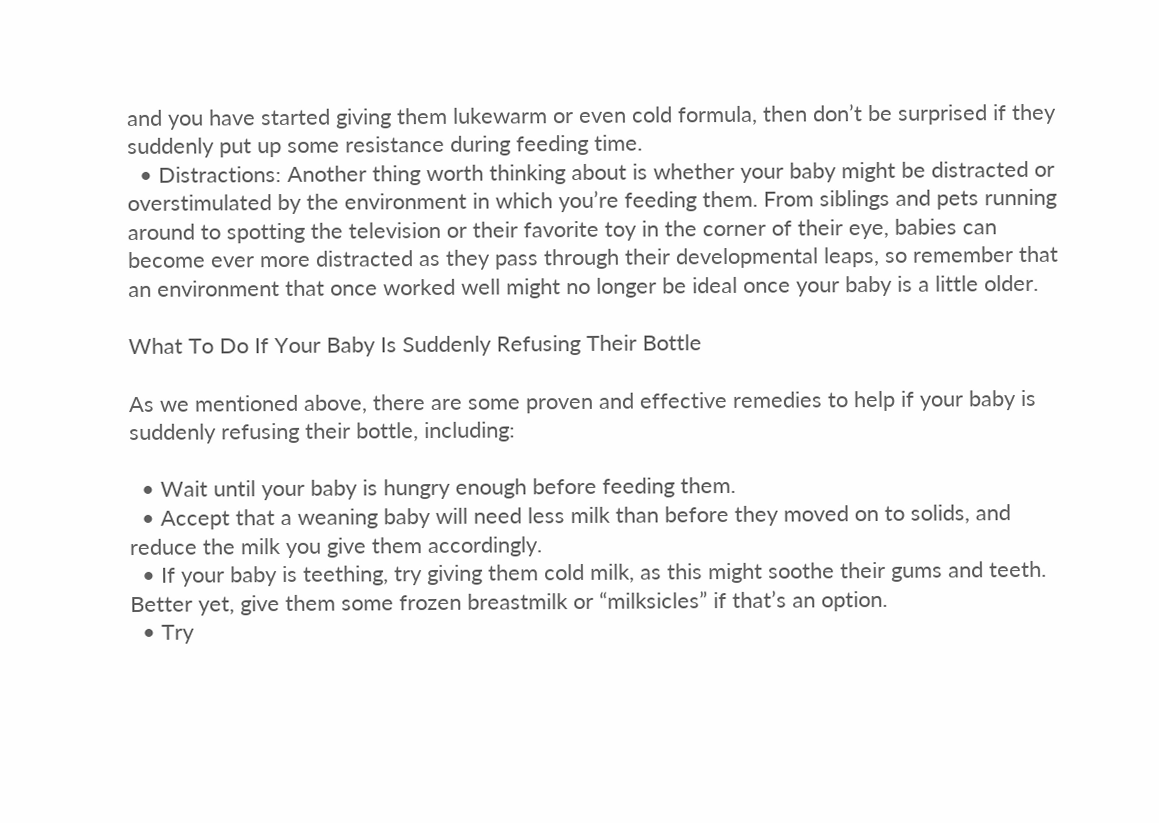and you have started giving them lukewarm or even cold formula, then don’t be surprised if they suddenly put up some resistance during feeding time.
  • Distractions: Another thing worth thinking about is whether your baby might be distracted or overstimulated by the environment in which you’re feeding them. From siblings and pets running around to spotting the television or their favorite toy in the corner of their eye, babies can become ever more distracted as they pass through their developmental leaps, so remember that an environment that once worked well might no longer be ideal once your baby is a little older.

What To Do If Your Baby Is Suddenly Refusing Their Bottle

As we mentioned above, there are some proven and effective remedies to help if your baby is suddenly refusing their bottle, including:

  • Wait until your baby is hungry enough before feeding them.
  • Accept that a weaning baby will need less milk than before they moved on to solids, and reduce the milk you give them accordingly.
  • If your baby is teething, try giving them cold milk, as this might soothe their gums and teeth. Better yet, give them some frozen breastmilk or “milksicles” if that’s an option.
  • Try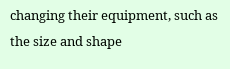changing their equipment, such as the size and shape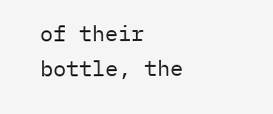of their bottle, the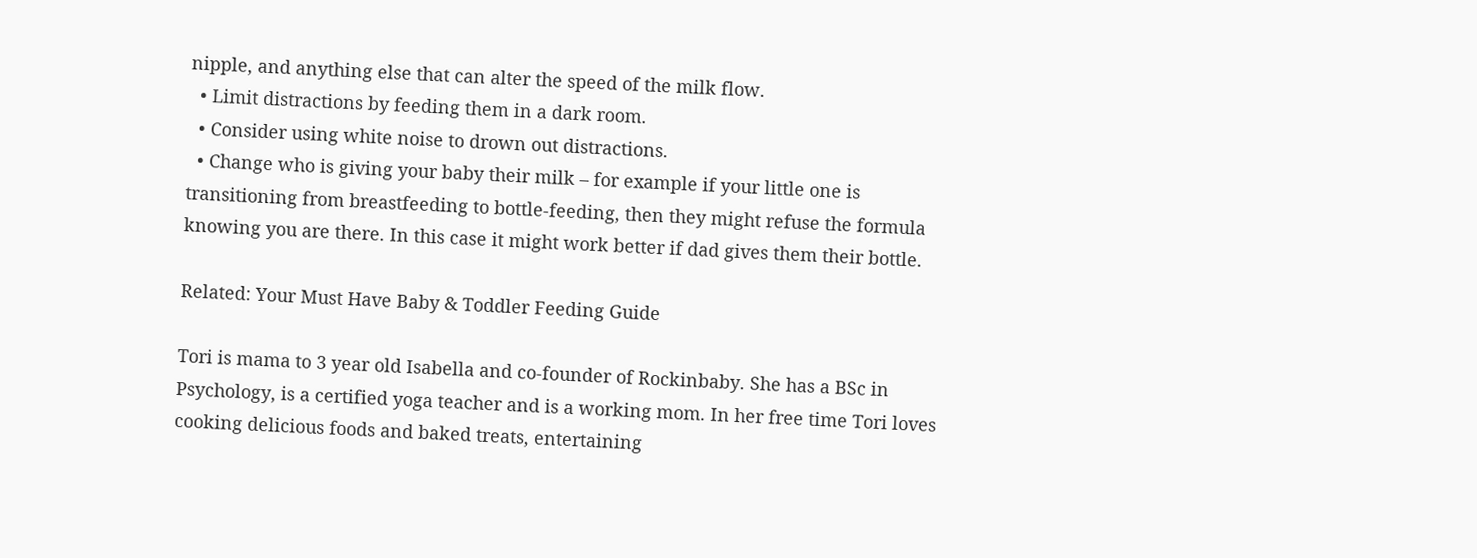nipple, and anything else that can alter the speed of the milk flow.
  • Limit distractions by feeding them in a dark room.
  • Consider using white noise to drown out distractions.
  • Change who is giving your baby their milk – for example if your little one is transitioning from breastfeeding to bottle-feeding, then they might refuse the formula knowing you are there. In this case it might work better if dad gives them their bottle.

Related: Your Must Have Baby & Toddler Feeding Guide

Tori is mama to 3 year old Isabella and co-founder of Rockinbaby. She has a BSc in Psychology, is a certified yoga teacher and is a working mom. In her free time Tori loves cooking delicious foods and baked treats, entertaining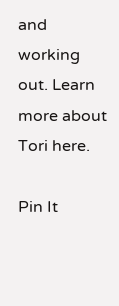and working out. Learn more about Tori here.

Pin It